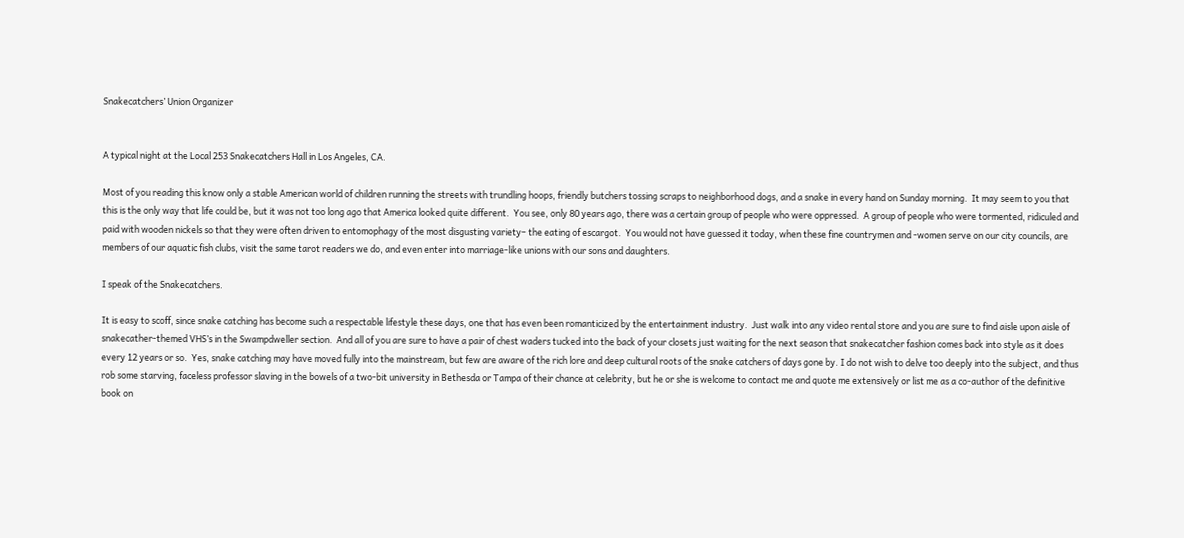Snakecatchers’ Union Organizer


A typical night at the Local 253 Snakecatchers Hall in Los Angeles, CA.

Most of you reading this know only a stable American world of children running the streets with trundling hoops, friendly butchers tossing scraps to neighborhood dogs, and a snake in every hand on Sunday morning.  It may seem to you that this is the only way that life could be, but it was not too long ago that America looked quite different.  You see, only 80 years ago, there was a certain group of people who were oppressed.  A group of people who were tormented, ridiculed and paid with wooden nickels so that they were often driven to entomophagy of the most disgusting variety– the eating of escargot.  You would not have guessed it today, when these fine countrymen and -women serve on our city councils, are members of our aquatic fish clubs, visit the same tarot readers we do, and even enter into marriage-like unions with our sons and daughters.

I speak of the Snakecatchers.

It is easy to scoff, since snake catching has become such a respectable lifestyle these days, one that has even been romanticized by the entertainment industry.  Just walk into any video rental store and you are sure to find aisle upon aisle of snakecather-themed VHS’s in the Swampdweller section.  And all of you are sure to have a pair of chest waders tucked into the back of your closets just waiting for the next season that snakecatcher fashion comes back into style as it does every 12 years or so.  Yes, snake catching may have moved fully into the mainstream, but few are aware of the rich lore and deep cultural roots of the snake catchers of days gone by. I do not wish to delve too deeply into the subject, and thus rob some starving, faceless professor slaving in the bowels of a two-bit university in Bethesda or Tampa of their chance at celebrity, but he or she is welcome to contact me and quote me extensively or list me as a co-author of the definitive book on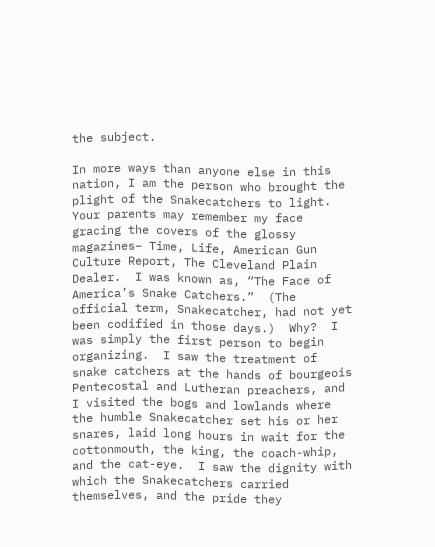the subject.

In more ways than anyone else in this nation, I am the person who brought the plight of the Snakecatchers to light.  Your parents may remember my face gracing the covers of the glossy magazines– Time, Life, American Gun Culture Report, The Cleveland Plain Dealer.  I was known as, “The Face of America’s Snake Catchers.”  (The official term, Snakecatcher, had not yet been codified in those days.)  Why?  I was simply the first person to begin organizing.  I saw the treatment of snake catchers at the hands of bourgeois Pentecostal and Lutheran preachers, and I visited the bogs and lowlands where the humble Snakecatcher set his or her snares, laid long hours in wait for the cottonmouth, the king, the coach-whip, and the cat-eye.  I saw the dignity with which the Snakecatchers carried themselves, and the pride they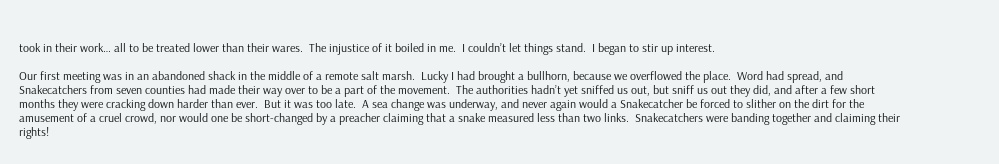took in their work… all to be treated lower than their wares.  The injustice of it boiled in me.  I couldn’t let things stand.  I began to stir up interest.

Our first meeting was in an abandoned shack in the middle of a remote salt marsh.  Lucky I had brought a bullhorn, because we overflowed the place.  Word had spread, and Snakecatchers from seven counties had made their way over to be a part of the movement.  The authorities hadn’t yet sniffed us out, but sniff us out they did, and after a few short months they were cracking down harder than ever.  But it was too late.  A sea change was underway, and never again would a Snakecatcher be forced to slither on the dirt for the amusement of a cruel crowd, nor would one be short-changed by a preacher claiming that a snake measured less than two links.  Snakecatchers were banding together and claiming their rights!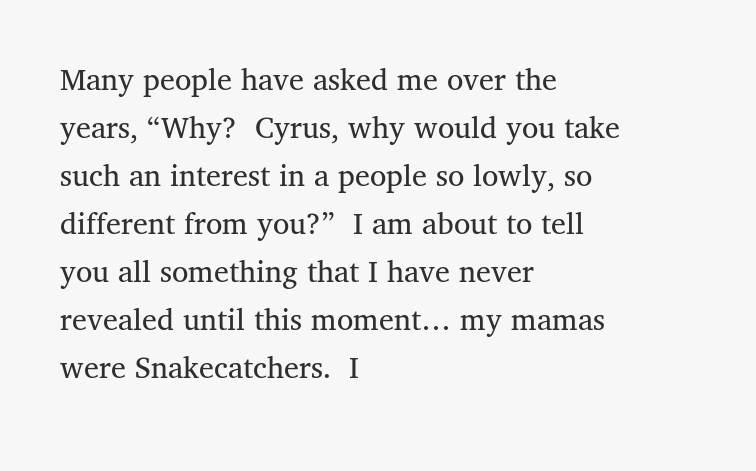Many people have asked me over the years, “Why?  Cyrus, why would you take such an interest in a people so lowly, so different from you?”  I am about to tell you all something that I have never revealed until this moment… my mamas were Snakecatchers.  I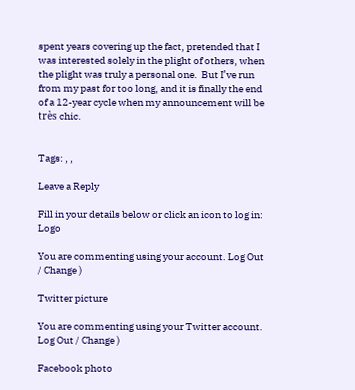spent years covering up the fact, pretended that I was interested solely in the plight of others, when the plight was truly a personal one.  But I’ve run from my past for too long, and it is finally the end of a 12-year cycle when my announcement will be très chic.


Tags: , ,

Leave a Reply

Fill in your details below or click an icon to log in: Logo

You are commenting using your account. Log Out / Change )

Twitter picture

You are commenting using your Twitter account. Log Out / Change )

Facebook photo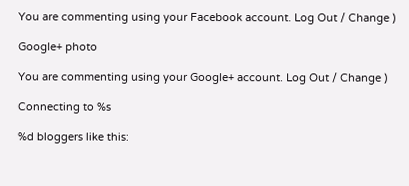You are commenting using your Facebook account. Log Out / Change )

Google+ photo

You are commenting using your Google+ account. Log Out / Change )

Connecting to %s

%d bloggers like this: